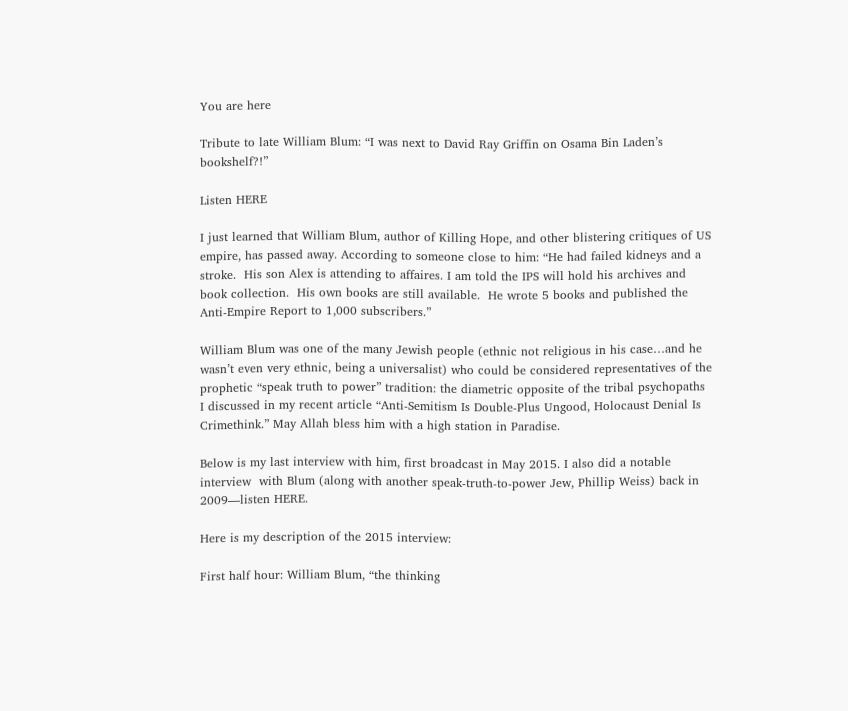You are here

Tribute to late William Blum: “I was next to David Ray Griffin on Osama Bin Laden’s bookshelf?!”

Listen HERE

I just learned that William Blum, author of Killing Hope, and other blistering critiques of US empire, has passed away. According to someone close to him: “He had failed kidneys and a stroke.  His son Alex is attending to affaires. I am told the IPS will hold his archives and book collection.  His own books are still available.  He wrote 5 books and published the Anti-Empire Report to 1,000 subscribers.”

William Blum was one of the many Jewish people (ethnic not religious in his case…and he wasn’t even very ethnic, being a universalist) who could be considered representatives of the prophetic “speak truth to power” tradition: the diametric opposite of the tribal psychopaths I discussed in my recent article “Anti-Semitism Is Double-Plus Ungood, Holocaust Denial Is Crimethink.” May Allah bless him with a high station in Paradise.

Below is my last interview with him, first broadcast in May 2015. I also did a notable interview  with Blum (along with another speak-truth-to-power Jew, Phillip Weiss) back in 2009—listen HERE.

Here is my description of the 2015 interview:

First half hour: William Blum, “the thinking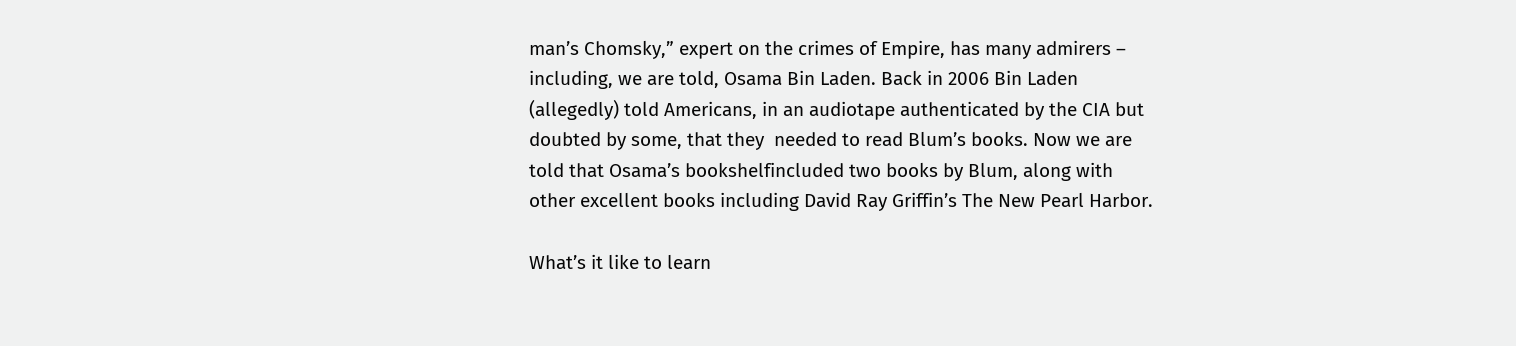man’s Chomsky,” expert on the crimes of Empire, has many admirers – including, we are told, Osama Bin Laden. Back in 2006 Bin Laden (allegedly) told Americans, in an audiotape authenticated by the CIA but doubted by some, that they  needed to read Blum’s books. Now we are told that Osama’s bookshelfincluded two books by Blum, along with other excellent books including David Ray Griffin’s The New Pearl Harbor.

What’s it like to learn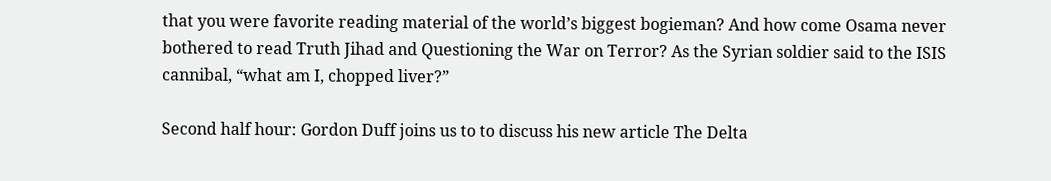that you were favorite reading material of the world’s biggest bogieman? And how come Osama never bothered to read Truth Jihad and Questioning the War on Terror? As the Syrian soldier said to the ISIS cannibal, “what am I, chopped liver?”

Second half hour: Gordon Duff joins us to to discuss his new article The Delta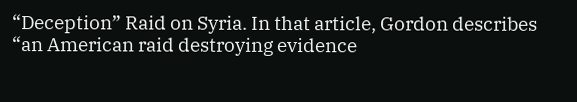“Deception” Raid on Syria. In that article, Gordon describes “an American raid destroying evidence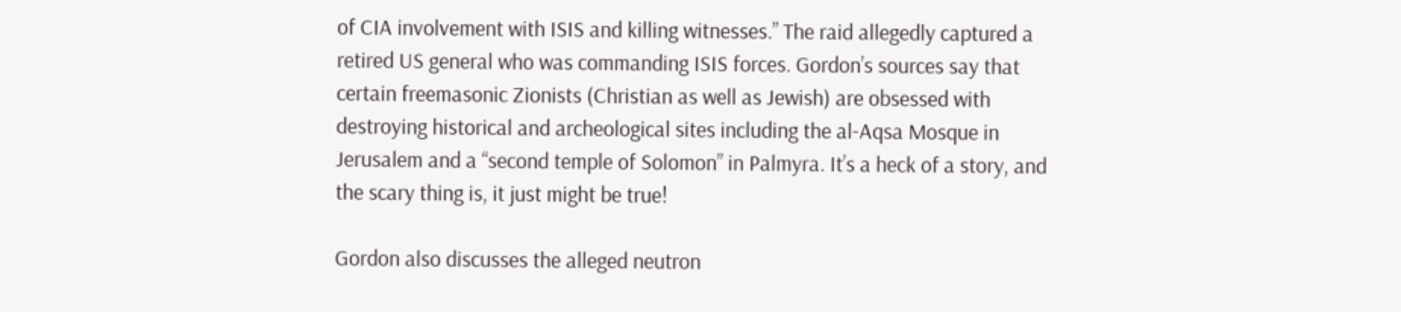of CIA involvement with ISIS and killing witnesses.” The raid allegedly captured a retired US general who was commanding ISIS forces. Gordon’s sources say that certain freemasonic Zionists (Christian as well as Jewish) are obsessed with destroying historical and archeological sites including the al-Aqsa Mosque in Jerusalem and a “second temple of Solomon” in Palmyra. It’s a heck of a story, and the scary thing is, it just might be true!

Gordon also discusses the alleged neutron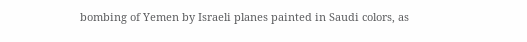bombing of Yemen by Israeli planes painted in Saudi colors, as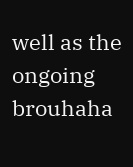well as the ongoing brouhaha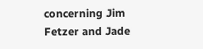concerning Jim Fetzer and Jade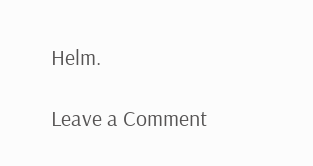Helm.

Leave a Comment